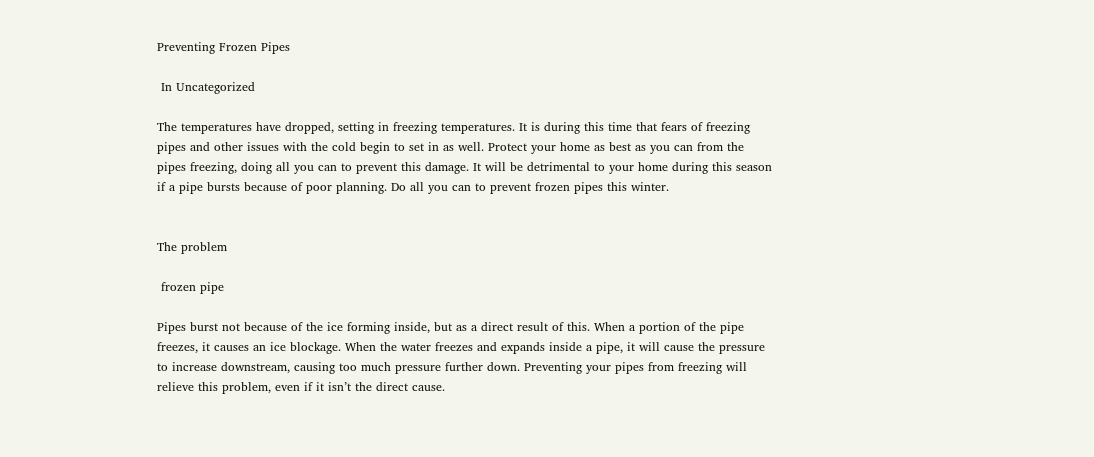Preventing Frozen Pipes

 In Uncategorized

The temperatures have dropped, setting in freezing temperatures. It is during this time that fears of freezing pipes and other issues with the cold begin to set in as well. Protect your home as best as you can from the pipes freezing, doing all you can to prevent this damage. It will be detrimental to your home during this season if a pipe bursts because of poor planning. Do all you can to prevent frozen pipes this winter.


The problem

 frozen pipe

Pipes burst not because of the ice forming inside, but as a direct result of this. When a portion of the pipe freezes, it causes an ice blockage. When the water freezes and expands inside a pipe, it will cause the pressure to increase downstream, causing too much pressure further down. Preventing your pipes from freezing will relieve this problem, even if it isn’t the direct cause.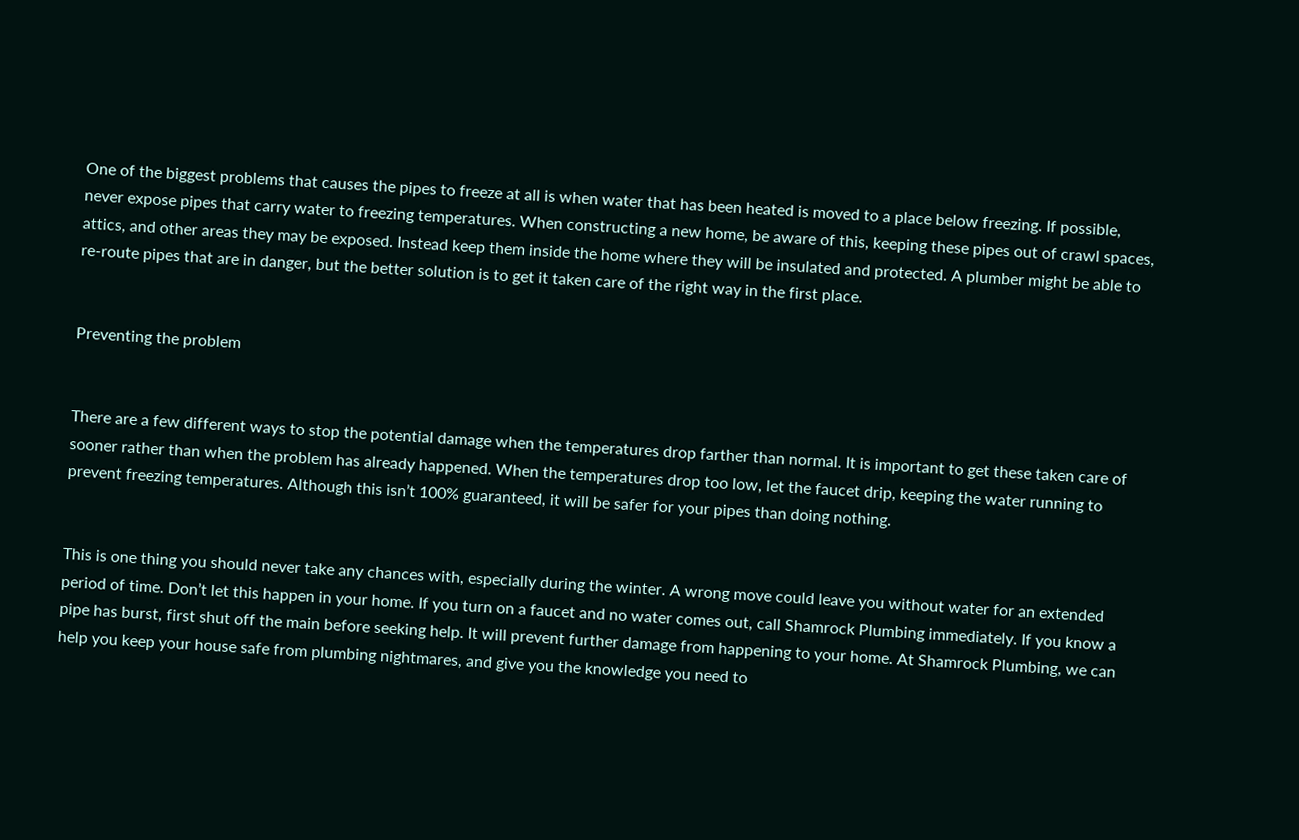One of the biggest problems that causes the pipes to freeze at all is when water that has been heated is moved to a place below freezing. If possible, never expose pipes that carry water to freezing temperatures. When constructing a new home, be aware of this, keeping these pipes out of crawl spaces, attics, and other areas they may be exposed. Instead keep them inside the home where they will be insulated and protected. A plumber might be able to re-route pipes that are in danger, but the better solution is to get it taken care of the right way in the first place.


Preventing the problem


There are a few different ways to stop the potential damage when the temperatures drop farther than normal. It is important to get these taken care of sooner rather than when the problem has already happened. When the temperatures drop too low, let the faucet drip, keeping the water running to prevent freezing temperatures. Although this isn’t 100% guaranteed, it will be safer for your pipes than doing nothing.


This is one thing you should never take any chances with, especially during the winter. A wrong move could leave you without water for an extended period of time. Don’t let this happen in your home. If you turn on a faucet and no water comes out, call Shamrock Plumbing immediately. If you know a pipe has burst, first shut off the main before seeking help. It will prevent further damage from happening to your home. At Shamrock Plumbing, we can help you keep your house safe from plumbing nightmares, and give you the knowledge you need to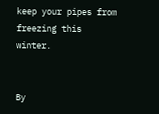keep your pipes from freezing this winter.


By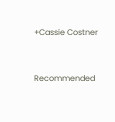+Cassie Costner


Recommended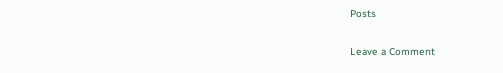Posts

Leave a Comment